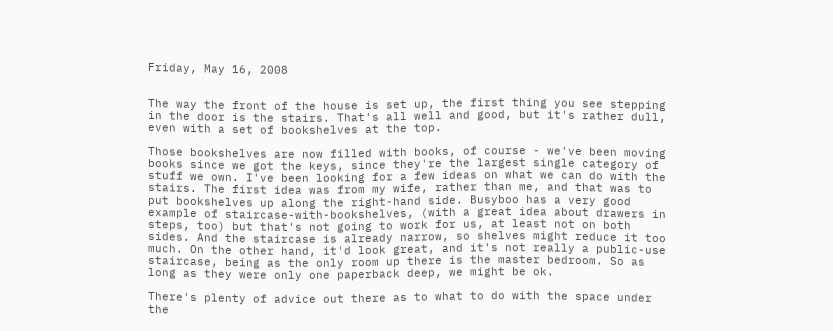Friday, May 16, 2008


The way the front of the house is set up, the first thing you see stepping in the door is the stairs. That's all well and good, but it's rather dull, even with a set of bookshelves at the top.

Those bookshelves are now filled with books, of course - we've been moving books since we got the keys, since they're the largest single category of stuff we own. I've been looking for a few ideas on what we can do with the stairs. The first idea was from my wife, rather than me, and that was to put bookshelves up along the right-hand side. Busyboo has a very good example of staircase-with-bookshelves, (with a great idea about drawers in steps, too) but that's not going to work for us, at least not on both sides. And the staircase is already narrow, so shelves might reduce it too much. On the other hand, it'd look great, and it's not really a public-use staircase, being as the only room up there is the master bedroom. So as long as they were only one paperback deep, we might be ok.

There's plenty of advice out there as to what to do with the space under the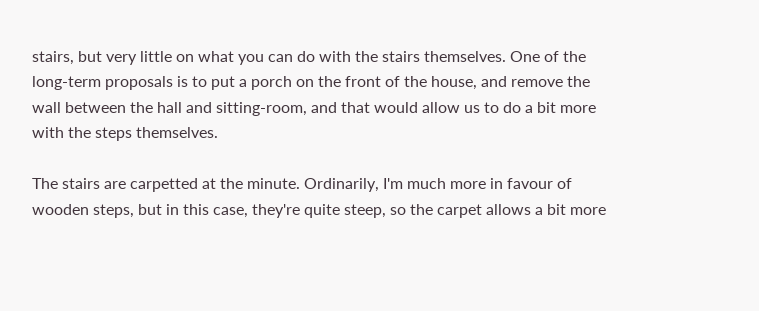stairs, but very little on what you can do with the stairs themselves. One of the long-term proposals is to put a porch on the front of the house, and remove the wall between the hall and sitting-room, and that would allow us to do a bit more with the steps themselves.

The stairs are carpetted at the minute. Ordinarily, I'm much more in favour of wooden steps, but in this case, they're quite steep, so the carpet allows a bit more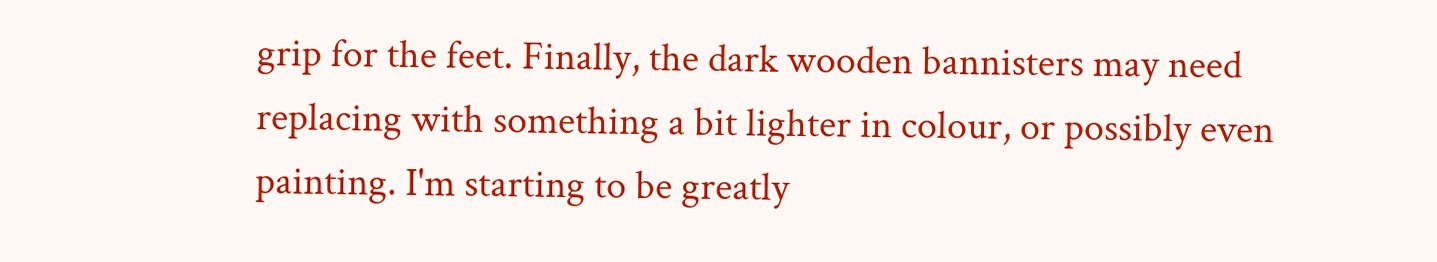grip for the feet. Finally, the dark wooden bannisters may need replacing with something a bit lighter in colour, or possibly even painting. I'm starting to be greatly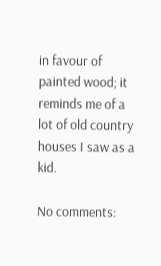in favour of painted wood; it reminds me of a lot of old country houses I saw as a kid.

No comments: